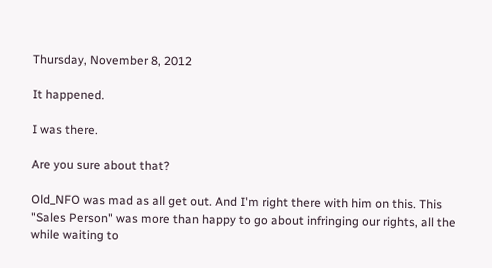Thursday, November 8, 2012

It happened.

I was there.

Are you sure about that?

Old_NFO was mad as all get out. And I'm right there with him on this. This "Sales Person" was more than happy to go about infringing our rights, all the while waiting to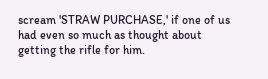scream 'STRAW PURCHASE,' if one of us had even so much as thought about getting the rifle for him.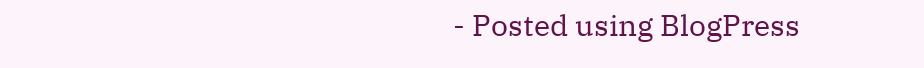- Posted using BlogPress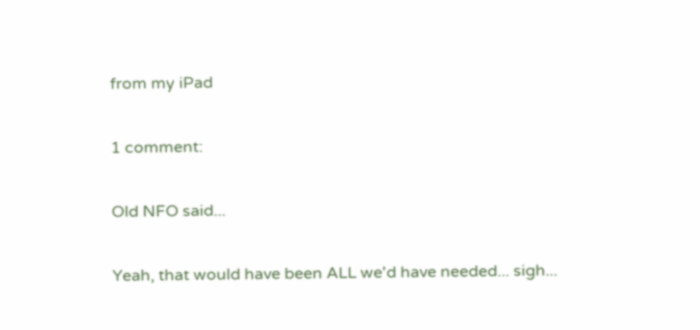from my iPad

1 comment:

Old NFO said...

Yeah, that would have been ALL we'd have needed... sigh...